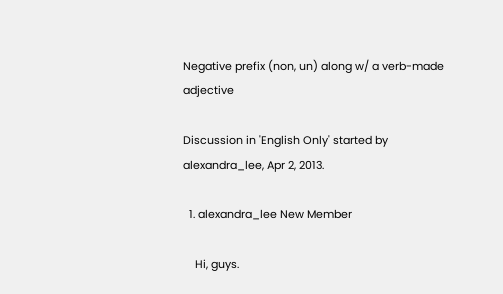Negative prefix (non, un) along w/ a verb-made adjective

Discussion in 'English Only' started by alexandra_lee, Apr 2, 2013.

  1. alexandra_lee New Member

    Hi, guys.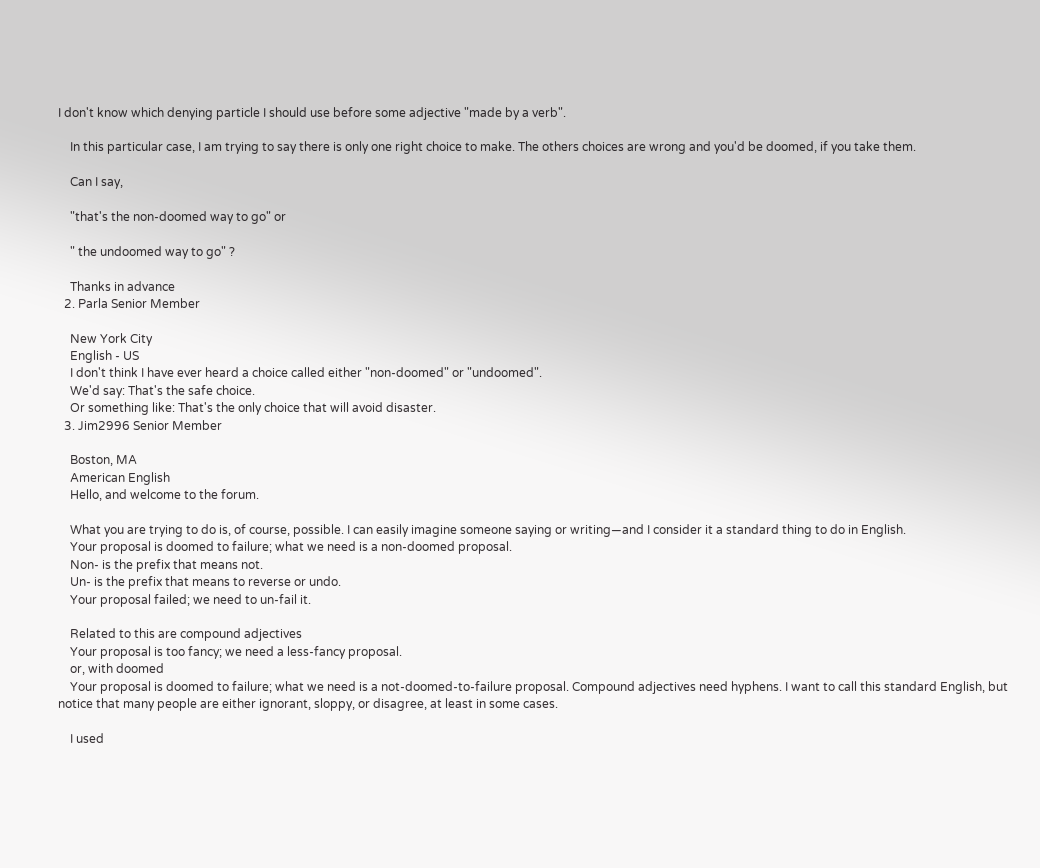I don't know which denying particle I should use before some adjective "made by a verb".

    In this particular case, I am trying to say there is only one right choice to make. The others choices are wrong and you'd be doomed, if you take them.

    Can I say,

    "that's the non-doomed way to go" or

    " the undoomed way to go" ?

    Thanks in advance
  2. Parla Senior Member

    New York City
    English - US
    I don't think I have ever heard a choice called either "non-doomed" or "undoomed".
    We'd say: That's the safe choice.
    Or something like: That's the only choice that will avoid disaster.
  3. Jim2996 Senior Member

    Boston, MA
    American English
    Hello, and welcome to the forum.

    What you are trying to do is, of course, possible. I can easily imagine someone saying or writing—and I consider it a standard thing to do in English.
    Your proposal is doomed to failure; what we need is a non-doomed proposal.
    Non- is the prefix that means not.
    Un- is the prefix that means to reverse or undo.
    Your proposal failed; we need to un-fail it.

    Related to this are compound adjectives
    Your proposal is too fancy; we need a less-fancy proposal.
    or, with doomed
    Your proposal is doomed to failure; what we need is a not-doomed-to-failure proposal. Compound adjectives need hyphens. I want to call this standard English, but notice that many people are either ignorant, sloppy, or disagree, at least in some cases.

    I used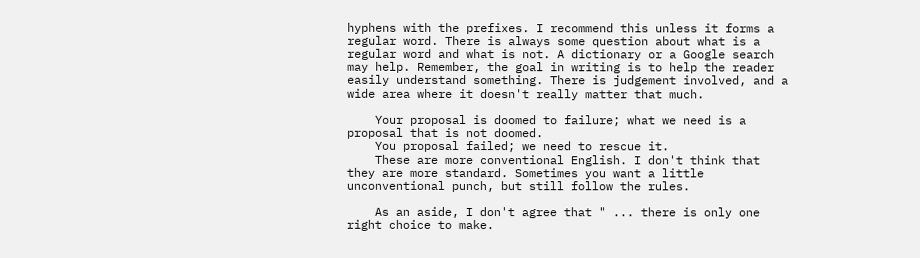hyphens with the prefixes. I recommend this unless it forms a regular word. There is always some question about what is a regular word and what is not. A dictionary or a Google search may help. Remember, the goal in writing is to help the reader easily understand something. There is judgement involved, and a wide area where it doesn't really matter that much.

    Your proposal is doomed to failure; what we need is a proposal that is not doomed.
    You proposal failed; we need to rescue it.
    These are more conventional English. I don't think that they are more standard. Sometimes you want a little unconventional punch, but still follow the rules.

    As an aside, I don't agree that " ... there is only one right choice to make.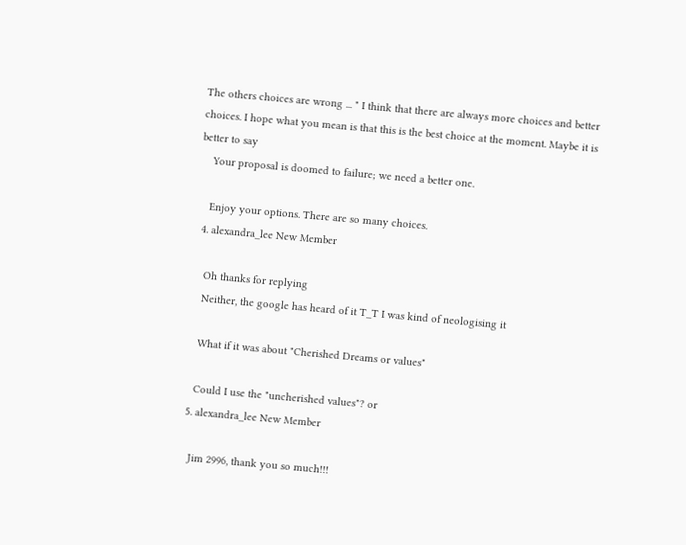The others choices are wrong ... " I think that there are always more choices and better choices. I hope what you mean is that this is the best choice at the moment. Maybe it is better to say
    Your proposal is doomed to failure; we need a better one.

    Enjoy your options. There are so many choices.
  4. alexandra_lee New Member

    Oh thanks for replying
    Neither, the google has heard of it T_T I was kind of neologising it

    What if it was about "Cherished Dreams or values"

    Could I use the "uncherished values"? or
  5. alexandra_lee New Member

    Jim 2996, thank you so much!!!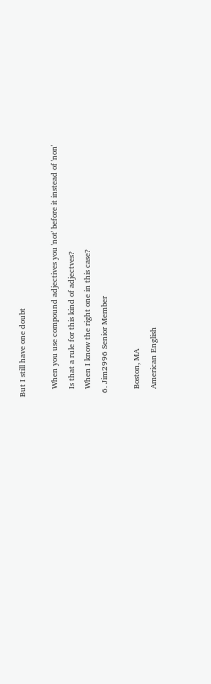But I still have one doubt

    When you use compound adjectives you 'not' before it instead of 'non'
    Is that a rule for this kind of adjectves?
    When I know the right one in this case?
  6. Jim2996 Senior Member

    Boston, MA
    American English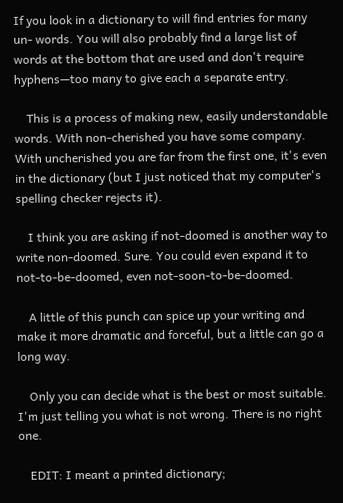If you look in a dictionary to will find entries for many un- words. You will also probably find a large list of words at the bottom that are used and don't require hyphens—too many to give each a separate entry.

    This is a process of making new, easily understandable words. With non-cherished you have some company. With uncherished you are far from the first one, it's even in the dictionary (but I just noticed that my computer's spelling checker rejects it).

    I think you are asking if not-doomed is another way to write non-doomed. Sure. You could even expand it to not-to-be-doomed, even not-soon-to-be-doomed.

    A little of this punch can spice up your writing and make it more dramatic and forceful, but a little can go a long way.

    Only you can decide what is the best or most suitable. I'm just telling you what is not wrong. There is no right one.

    EDIT: I meant a printed dictionary;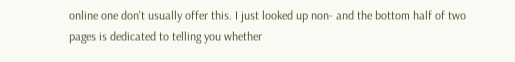online one don't usually offer this. I just looked up non- and the bottom half of two pages is dedicated to telling you whether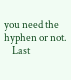you need the hyphen or not.
    Last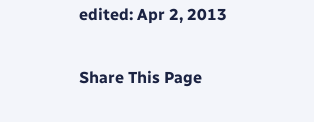edited: Apr 2, 2013

Share This Page